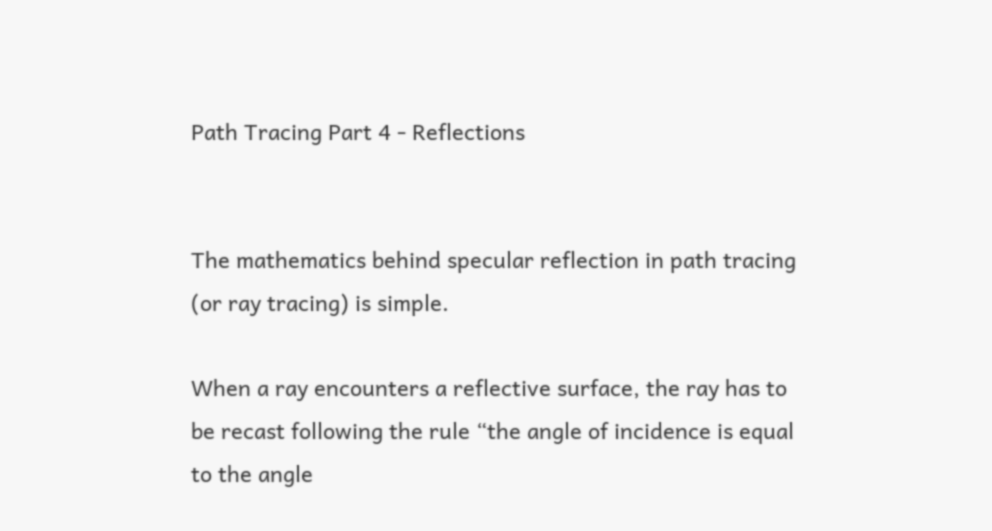Path Tracing Part 4 - Reflections


The mathematics behind specular reflection in path tracing (or ray tracing) is simple.

When a ray encounters a reflective surface, the ray has to be recast following the rule “the angle of incidence is equal to the angle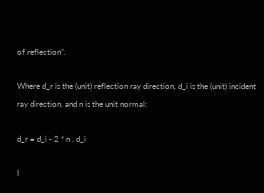of reflection”.

Where d_r is the (unit) reflection ray direction, d_i is the (unit) incident ray direction, and n is the unit normal:

d_r = d_i - 2 * n . d_i

I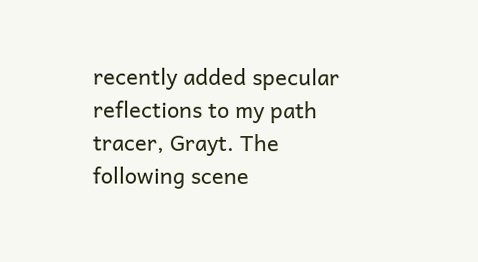recently added specular reflections to my path tracer, Grayt. The following scene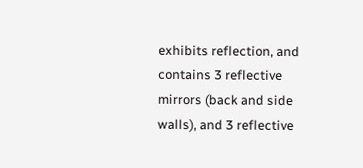exhibits reflection, and contains 3 reflective mirrors (back and side walls), and 3 reflective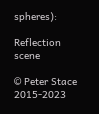spheres):

Reflection scene

© Peter Stace 2015-2023